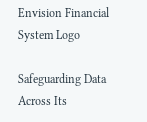Envision Financial System Logo

Safeguarding Data Across Its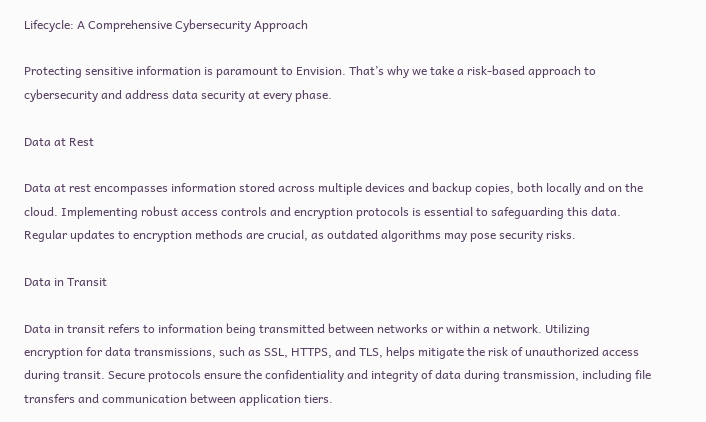Lifecycle: A Comprehensive Cybersecurity Approach

Protecting sensitive information is paramount to Envision. That’s why we take a risk-based approach to cybersecurity and address data security at every phase.

Data at Rest

Data at rest encompasses information stored across multiple devices and backup copies, both locally and on the cloud. Implementing robust access controls and encryption protocols is essential to safeguarding this data. Regular updates to encryption methods are crucial, as outdated algorithms may pose security risks.

Data in Transit

Data in transit refers to information being transmitted between networks or within a network. Utilizing encryption for data transmissions, such as SSL, HTTPS, and TLS, helps mitigate the risk of unauthorized access during transit. Secure protocols ensure the confidentiality and integrity of data during transmission, including file transfers and communication between application tiers.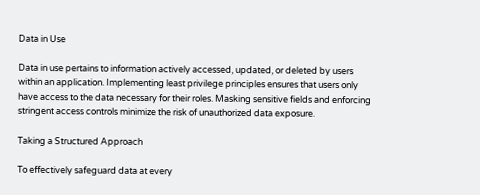Data in Use

Data in use pertains to information actively accessed, updated, or deleted by users within an application. Implementing least privilege principles ensures that users only have access to the data necessary for their roles. Masking sensitive fields and enforcing stringent access controls minimize the risk of unauthorized data exposure.

Taking a Structured Approach

To effectively safeguard data at every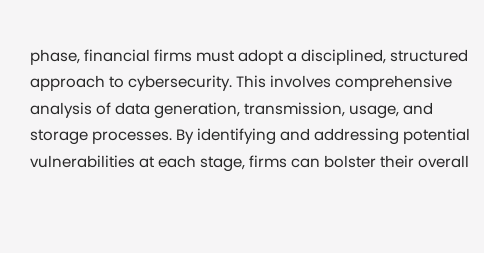phase, financial firms must adopt a disciplined, structured approach to cybersecurity. This involves comprehensive analysis of data generation, transmission, usage, and storage processes. By identifying and addressing potential vulnerabilities at each stage, firms can bolster their overall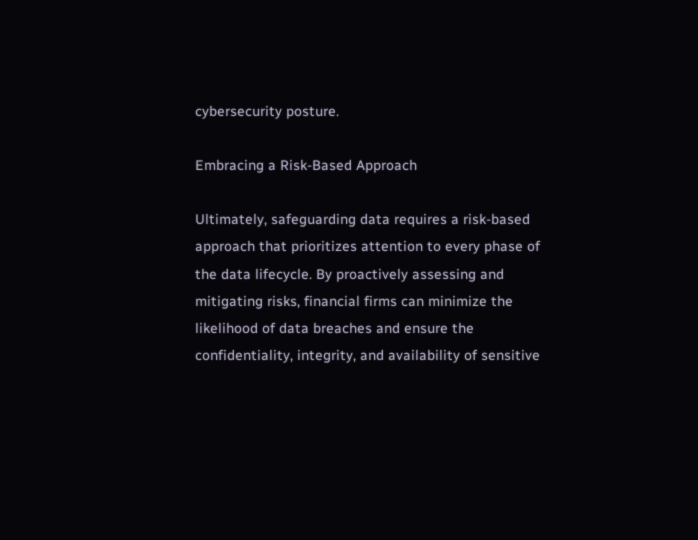cybersecurity posture.

Embracing a Risk-Based Approach

Ultimately, safeguarding data requires a risk-based approach that prioritizes attention to every phase of the data lifecycle. By proactively assessing and mitigating risks, financial firms can minimize the likelihood of data breaches and ensure the confidentiality, integrity, and availability of sensitive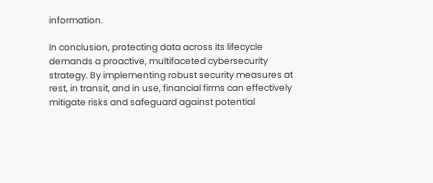information.

In conclusion, protecting data across its lifecycle demands a proactive, multifaceted cybersecurity strategy. By implementing robust security measures at rest, in transit, and in use, financial firms can effectively mitigate risks and safeguard against potential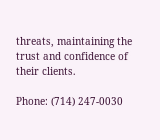threats, maintaining the trust and confidence of their clients.

Phone: (714) 247-0030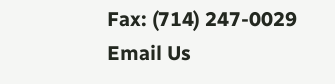Fax: (714) 247-0029
Email Us